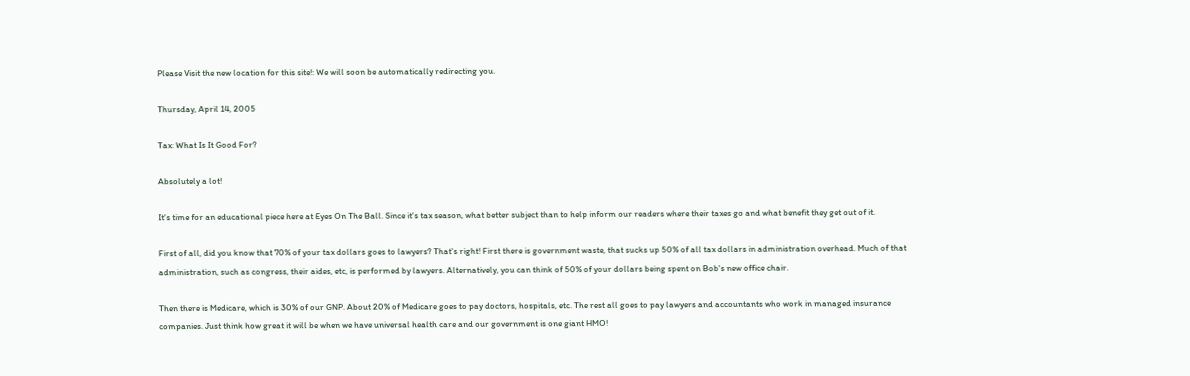Please Visit the new location for this site!: We will soon be automatically redirecting you.

Thursday, April 14, 2005

Tax: What Is It Good For?

Absolutely a lot!

It's time for an educational piece here at Eyes On The Ball. Since it's tax season, what better subject than to help inform our readers where their taxes go and what benefit they get out of it.

First of all, did you know that 70% of your tax dollars goes to lawyers? That's right! First there is government waste, that sucks up 50% of all tax dollars in administration overhead. Much of that administration, such as congress, their aides, etc, is performed by lawyers. Alternatively, you can think of 50% of your dollars being spent on Bob's new office chair.

Then there is Medicare, which is 30% of our GNP. About 20% of Medicare goes to pay doctors, hospitals, etc. The rest all goes to pay lawyers and accountants who work in managed insurance companies. Just think how great it will be when we have universal health care and our government is one giant HMO!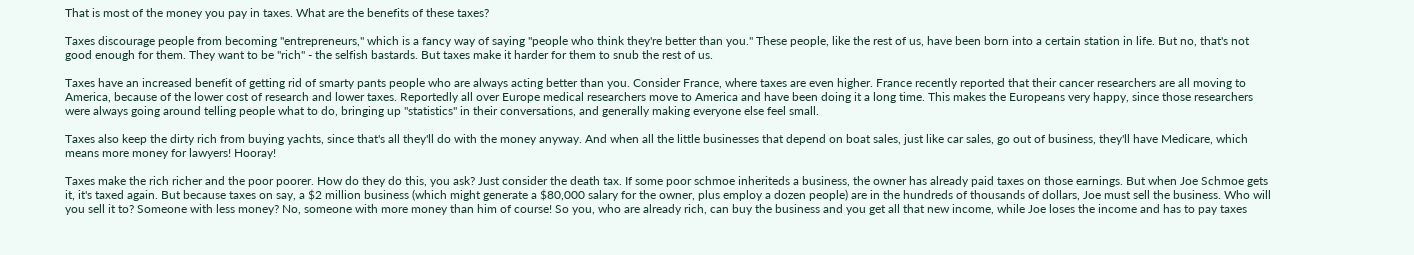That is most of the money you pay in taxes. What are the benefits of these taxes?

Taxes discourage people from becoming "entrepreneurs," which is a fancy way of saying "people who think they're better than you." These people, like the rest of us, have been born into a certain station in life. But no, that's not good enough for them. They want to be "rich" - the selfish bastards. But taxes make it harder for them to snub the rest of us.

Taxes have an increased benefit of getting rid of smarty pants people who are always acting better than you. Consider France, where taxes are even higher. France recently reported that their cancer researchers are all moving to America, because of the lower cost of research and lower taxes. Reportedly all over Europe medical researchers move to America and have been doing it a long time. This makes the Europeans very happy, since those researchers were always going around telling people what to do, bringing up "statistics" in their conversations, and generally making everyone else feel small.

Taxes also keep the dirty rich from buying yachts, since that's all they'll do with the money anyway. And when all the little businesses that depend on boat sales, just like car sales, go out of business, they'll have Medicare, which means more money for lawyers! Hooray!

Taxes make the rich richer and the poor poorer. How do they do this, you ask? Just consider the death tax. If some poor schmoe inheriteds a business, the owner has already paid taxes on those earnings. But when Joe Schmoe gets it, it's taxed again. But because taxes on say, a $2 million business (which might generate a $80,000 salary for the owner, plus employ a dozen people) are in the hundreds of thousands of dollars, Joe must sell the business. Who will you sell it to? Someone with less money? No, someone with more money than him of course! So you, who are already rich, can buy the business and you get all that new income, while Joe loses the income and has to pay taxes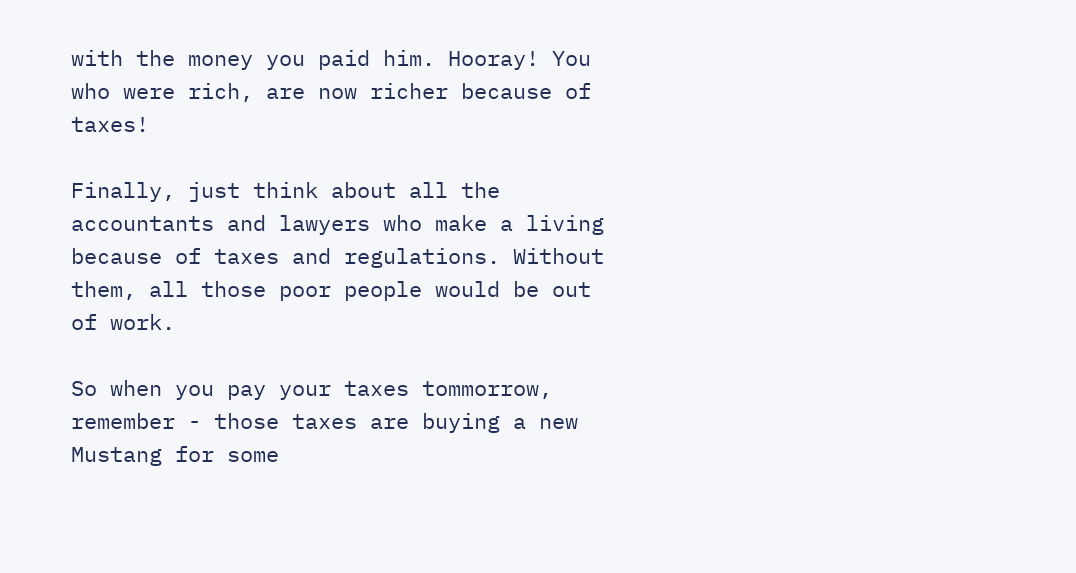with the money you paid him. Hooray! You who were rich, are now richer because of taxes!

Finally, just think about all the accountants and lawyers who make a living because of taxes and regulations. Without them, all those poor people would be out of work.

So when you pay your taxes tommorrow, remember - those taxes are buying a new Mustang for some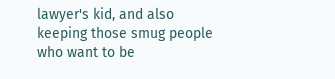lawyer's kid, and also keeping those smug people who want to be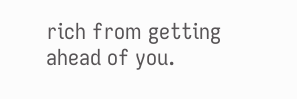rich from getting ahead of you.